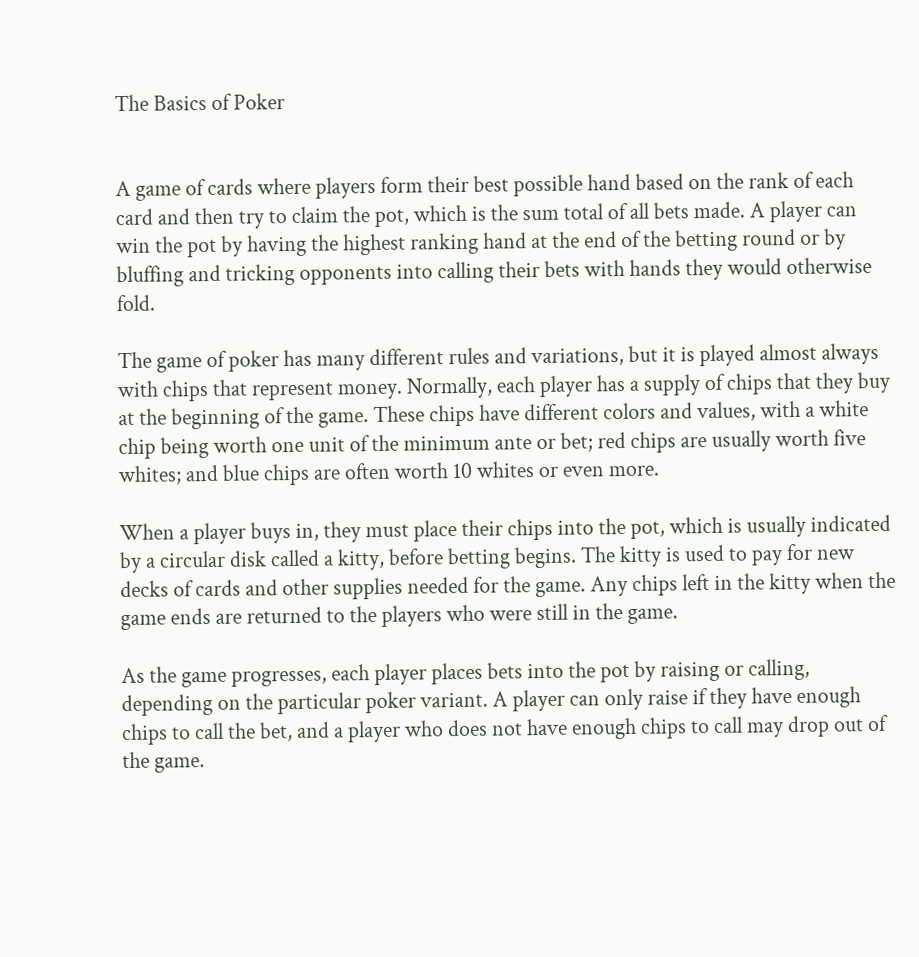The Basics of Poker


A game of cards where players form their best possible hand based on the rank of each card and then try to claim the pot, which is the sum total of all bets made. A player can win the pot by having the highest ranking hand at the end of the betting round or by bluffing and tricking opponents into calling their bets with hands they would otherwise fold.

The game of poker has many different rules and variations, but it is played almost always with chips that represent money. Normally, each player has a supply of chips that they buy at the beginning of the game. These chips have different colors and values, with a white chip being worth one unit of the minimum ante or bet; red chips are usually worth five whites; and blue chips are often worth 10 whites or even more.

When a player buys in, they must place their chips into the pot, which is usually indicated by a circular disk called a kitty, before betting begins. The kitty is used to pay for new decks of cards and other supplies needed for the game. Any chips left in the kitty when the game ends are returned to the players who were still in the game.

As the game progresses, each player places bets into the pot by raising or calling, depending on the particular poker variant. A player can only raise if they have enough chips to call the bet, and a player who does not have enough chips to call may drop out of the game.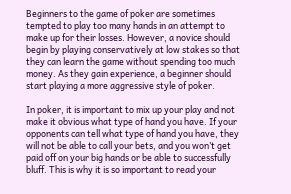Beginners to the game of poker are sometimes tempted to play too many hands in an attempt to make up for their losses. However, a novice should begin by playing conservatively at low stakes so that they can learn the game without spending too much money. As they gain experience, a beginner should start playing a more aggressive style of poker.

In poker, it is important to mix up your play and not make it obvious what type of hand you have. If your opponents can tell what type of hand you have, they will not be able to call your bets, and you won’t get paid off on your big hands or be able to successfully bluff. This is why it is so important to read your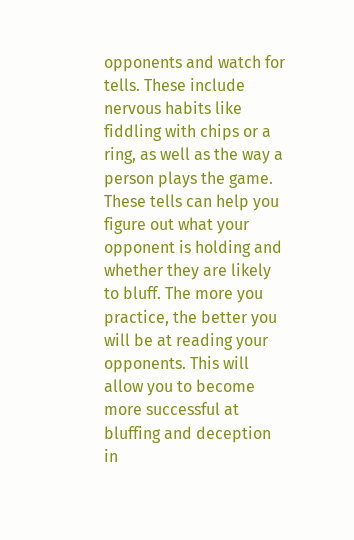opponents and watch for tells. These include nervous habits like fiddling with chips or a ring, as well as the way a person plays the game. These tells can help you figure out what your opponent is holding and whether they are likely to bluff. The more you practice, the better you will be at reading your opponents. This will allow you to become more successful at bluffing and deception in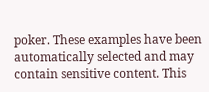poker. These examples have been automatically selected and may contain sensitive content. This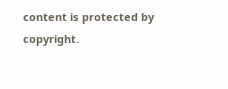content is protected by copyright.